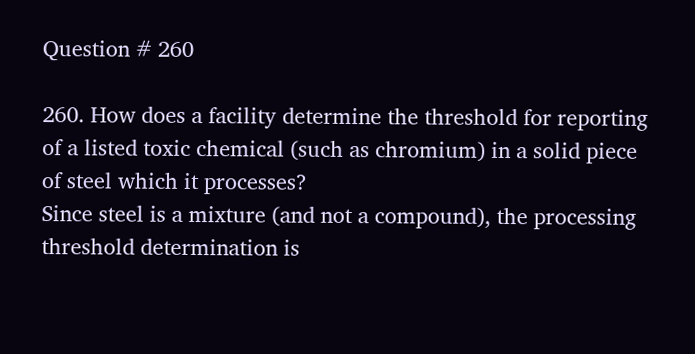Question # 260

260. How does a facility determine the threshold for reporting of a listed toxic chemical (such as chromium) in a solid piece of steel which it processes?
Since steel is a mixture (and not a compound), the processing threshold determination is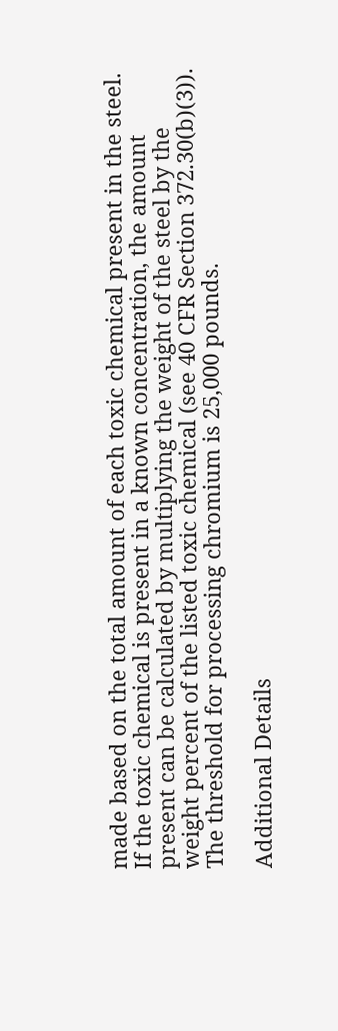made based on the total amount of each toxic chemical present in the steel. If the toxic chemical is present in a known concentration, the amount present can be calculated by multiplying the weight of the steel by the weight percent of the listed toxic chemical (see 40 CFR Section 372.30(b)(3)). The threshold for processing chromium is 25,000 pounds.

Additional Details